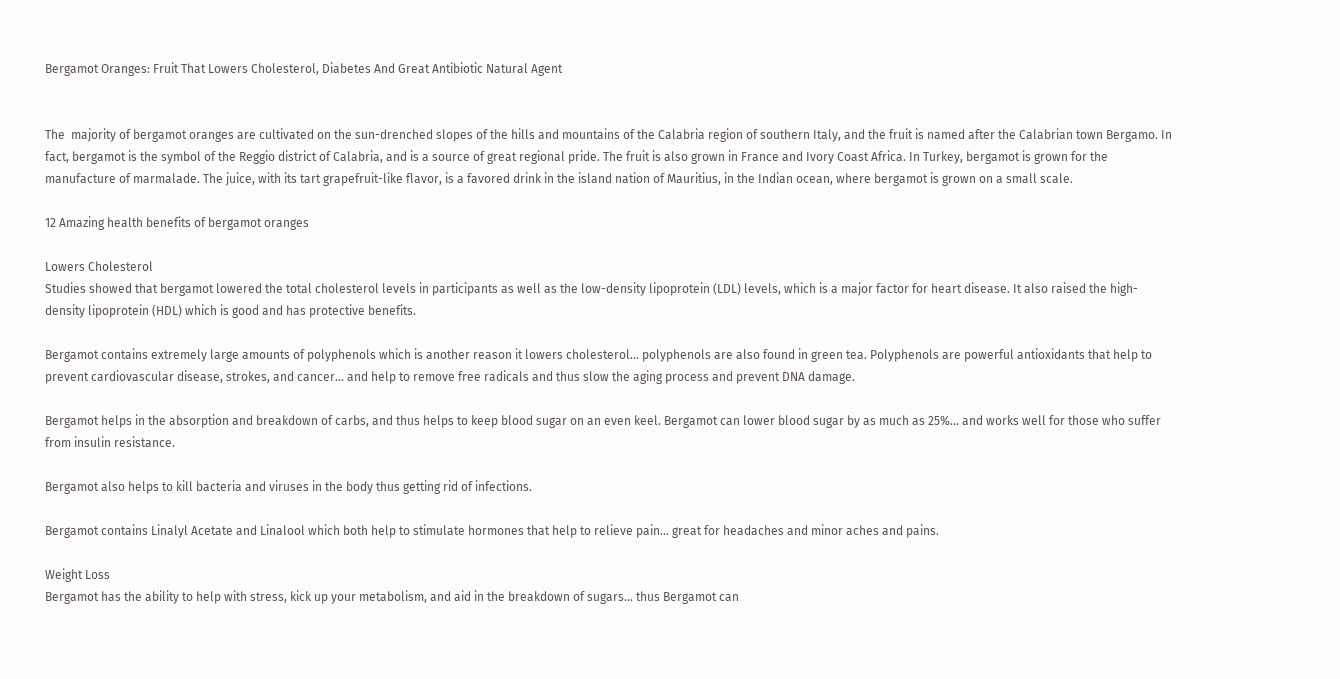Bergamot Oranges: Fruit That Lowers Cholesterol, Diabetes And Great Antibiotic Natural Agent


The  majority of bergamot oranges are cultivated on the sun-drenched slopes of the hills and mountains of the Calabria region of southern Italy, and the fruit is named after the Calabrian town Bergamo. In fact, bergamot is the symbol of the Reggio district of Calabria, and is a source of great regional pride. The fruit is also grown in France and Ivory Coast Africa. In Turkey, bergamot is grown for the manufacture of marmalade. The juice, with its tart grapefruit-like flavor, is a favored drink in the island nation of Mauritius, in the Indian ocean, where bergamot is grown on a small scale.

12 Amazing health benefits of bergamot oranges

Lowers Cholesterol
Studies showed that bergamot lowered the total cholesterol levels in participants as well as the low-density lipoprotein (LDL) levels, which is a major factor for heart disease. It also raised the high-density lipoprotein (HDL) which is good and has protective benefits.

Bergamot contains extremely large amounts of polyphenols which is another reason it lowers cholesterol… polyphenols are also found in green tea. Polyphenols are powerful antioxidants that help to prevent cardiovascular disease, strokes, and cancer… and help to remove free radicals and thus slow the aging process and prevent DNA damage.

Bergamot helps in the absorption and breakdown of carbs, and thus helps to keep blood sugar on an even keel. Bergamot can lower blood sugar by as much as 25%… and works well for those who suffer from insulin resistance.

Bergamot also helps to kill bacteria and viruses in the body thus getting rid of infections.

Bergamot contains Linalyl Acetate and Linalool which both help to stimulate hormones that help to relieve pain… great for headaches and minor aches and pains.

Weight Loss
Bergamot has the ability to help with stress, kick up your metabolism, and aid in the breakdown of sugars… thus Bergamot can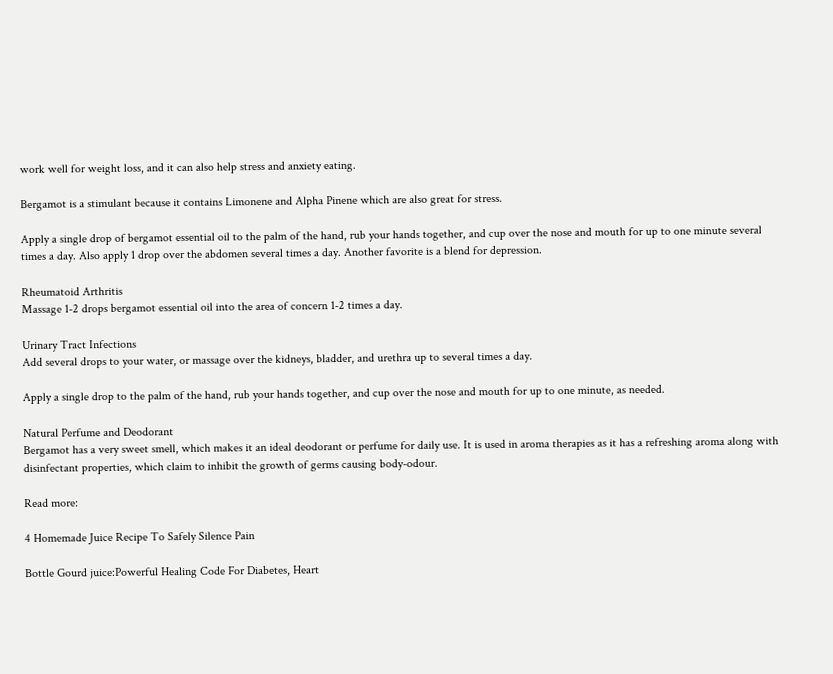work well for weight loss, and it can also help stress and anxiety eating.

Bergamot is a stimulant because it contains Limonene and Alpha Pinene which are also great for stress.

Apply a single drop of bergamot essential oil to the palm of the hand, rub your hands together, and cup over the nose and mouth for up to one minute several times a day. Also apply 1 drop over the abdomen several times a day. Another favorite is a blend for depression.

Rheumatoid Arthritis
Massage 1-2 drops bergamot essential oil into the area of concern 1-2 times a day.

Urinary Tract Infections
Add several drops to your water, or massage over the kidneys, bladder, and urethra up to several times a day.

Apply a single drop to the palm of the hand, rub your hands together, and cup over the nose and mouth for up to one minute, as needed.

Natural Perfume and Deodorant
Bergamot has a very sweet smell, which makes it an ideal deodorant or perfume for daily use. It is used in aroma therapies as it has a refreshing aroma along with disinfectant properties, which claim to inhibit the growth of germs causing body-odour.

Read more:

4 Homemade Juice Recipe To Safely Silence Pain

Bottle Gourd juice:Powerful Healing Code For Diabetes, Heart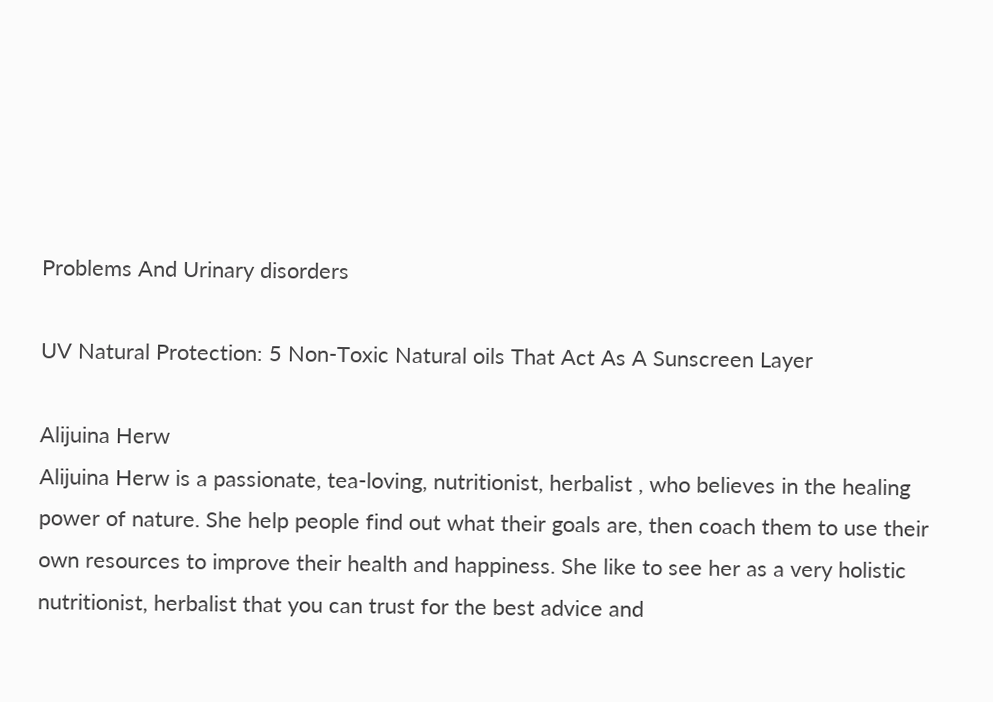Problems And Urinary disorders

UV Natural Protection: 5 Non-Toxic Natural oils That Act As A Sunscreen Layer

Alijuina Herw
Alijuina Herw is a passionate, tea-loving, nutritionist, herbalist , who believes in the healing power of nature. She help people find out what their goals are, then coach them to use their own resources to improve their health and happiness. She like to see her as a very holistic nutritionist, herbalist that you can trust for the best advice and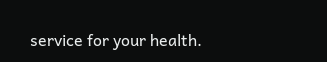service for your health.